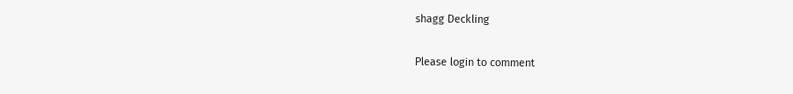shagg Deckling

Please login to comment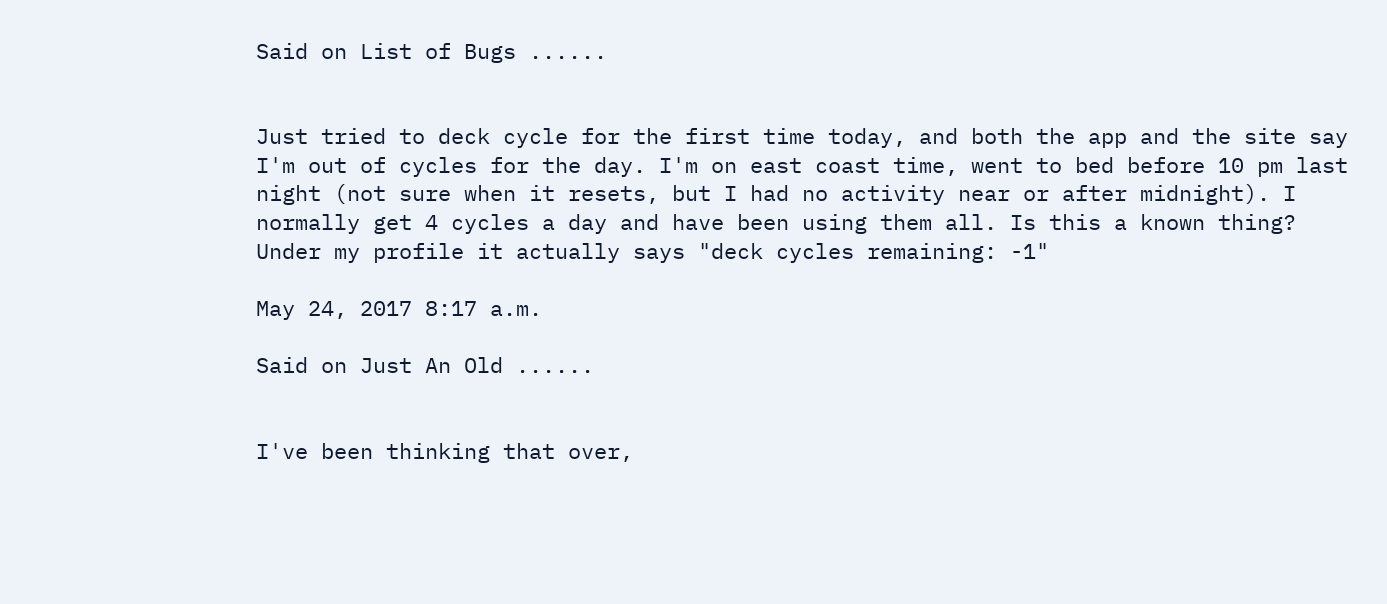Said on List of Bugs ......


Just tried to deck cycle for the first time today, and both the app and the site say I'm out of cycles for the day. I'm on east coast time, went to bed before 10 pm last night (not sure when it resets, but I had no activity near or after midnight). I normally get 4 cycles a day and have been using them all. Is this a known thing? Under my profile it actually says "deck cycles remaining: -1"

May 24, 2017 8:17 a.m.

Said on Just An Old ......


I've been thinking that over,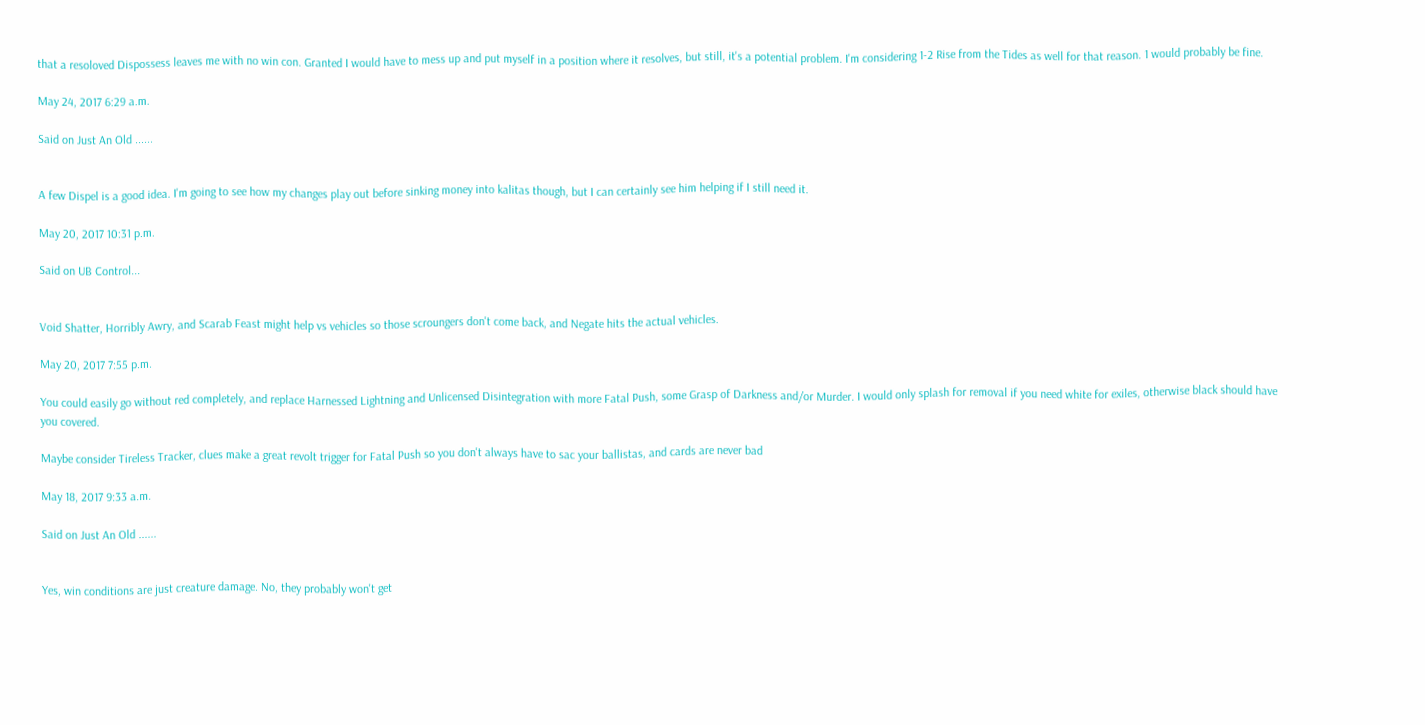that a resoloved Dispossess leaves me with no win con. Granted I would have to mess up and put myself in a position where it resolves, but still, it's a potential problem. I'm considering 1-2 Rise from the Tides as well for that reason. 1 would probably be fine.

May 24, 2017 6:29 a.m.

Said on Just An Old ......


A few Dispel is a good idea. I'm going to see how my changes play out before sinking money into kalitas though, but I can certainly see him helping if I still need it.

May 20, 2017 10:31 p.m.

Said on UB Control...


Void Shatter, Horribly Awry, and Scarab Feast might help vs vehicles so those scroungers don't come back, and Negate hits the actual vehicles.

May 20, 2017 7:55 p.m.

You could easily go without red completely, and replace Harnessed Lightning and Unlicensed Disintegration with more Fatal Push, some Grasp of Darkness and/or Murder. I would only splash for removal if you need white for exiles, otherwise black should have you covered.

Maybe consider Tireless Tracker, clues make a great revolt trigger for Fatal Push so you don't always have to sac your ballistas, and cards are never bad

May 18, 2017 9:33 a.m.

Said on Just An Old ......


Yes, win conditions are just creature damage. No, they probably won't get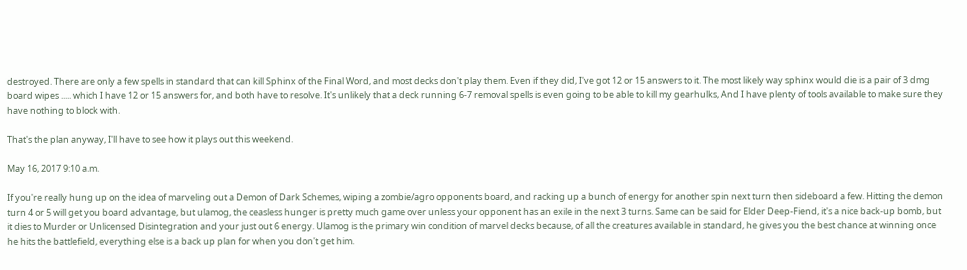destroyed. There are only a few spells in standard that can kill Sphinx of the Final Word, and most decks don't play them. Even if they did, I've got 12 or 15 answers to it. The most likely way sphinx would die is a pair of 3 dmg board wipes ..... which I have 12 or 15 answers for, and both have to resolve. It's unlikely that a deck running 6-7 removal spells is even going to be able to kill my gearhulks, And I have plenty of tools available to make sure they have nothing to block with.

That's the plan anyway, I'll have to see how it plays out this weekend.

May 16, 2017 9:10 a.m.

If you're really hung up on the idea of marveling out a Demon of Dark Schemes, wiping a zombie/agro opponents board, and racking up a bunch of energy for another spin next turn then sideboard a few. Hitting the demon turn 4 or 5 will get you board advantage, but ulamog, the ceasless hunger is pretty much game over unless your opponent has an exile in the next 3 turns. Same can be said for Elder Deep-Fiend, it's a nice back-up bomb, but it dies to Murder or Unlicensed Disintegration and your just out 6 energy. Ulamog is the primary win condition of marvel decks because, of all the creatures available in standard, he gives you the best chance at winning once he hits the battlefield, everything else is a back up plan for when you don't get him.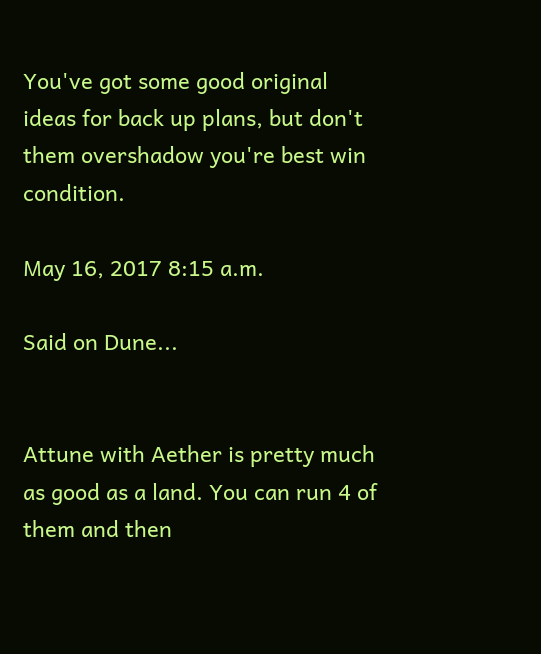You've got some good original ideas for back up plans, but don't them overshadow you're best win condition.

May 16, 2017 8:15 a.m.

Said on Dune...


Attune with Aether is pretty much as good as a land. You can run 4 of them and then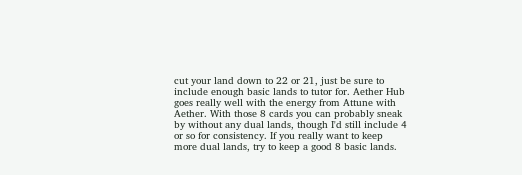cut your land down to 22 or 21, just be sure to include enough basic lands to tutor for. Aether Hub goes really well with the energy from Attune with Aether. With those 8 cards you can probably sneak by without any dual lands, though I'd still include 4 or so for consistency. If you really want to keep more dual lands, try to keep a good 8 basic lands.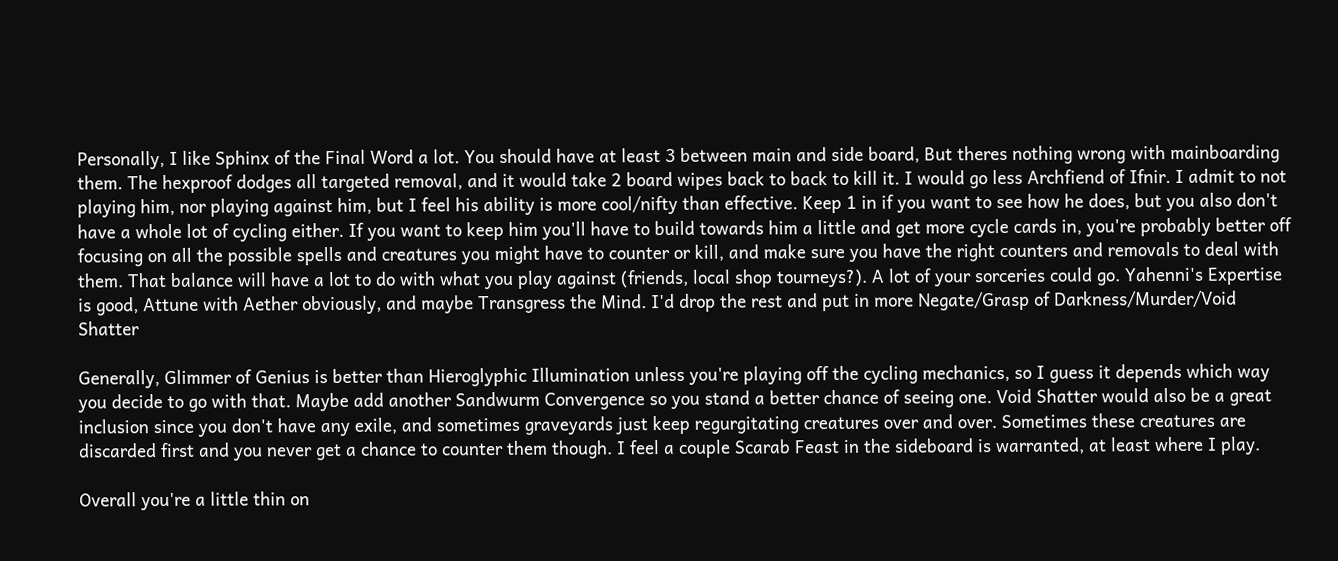Personally, I like Sphinx of the Final Word a lot. You should have at least 3 between main and side board, But theres nothing wrong with mainboarding them. The hexproof dodges all targeted removal, and it would take 2 board wipes back to back to kill it. I would go less Archfiend of Ifnir. I admit to not playing him, nor playing against him, but I feel his ability is more cool/nifty than effective. Keep 1 in if you want to see how he does, but you also don't have a whole lot of cycling either. If you want to keep him you'll have to build towards him a little and get more cycle cards in, you're probably better off focusing on all the possible spells and creatures you might have to counter or kill, and make sure you have the right counters and removals to deal with them. That balance will have a lot to do with what you play against (friends, local shop tourneys?). A lot of your sorceries could go. Yahenni's Expertise is good, Attune with Aether obviously, and maybe Transgress the Mind. I'd drop the rest and put in more Negate/Grasp of Darkness/Murder/Void Shatter

Generally, Glimmer of Genius is better than Hieroglyphic Illumination unless you're playing off the cycling mechanics, so I guess it depends which way you decide to go with that. Maybe add another Sandwurm Convergence so you stand a better chance of seeing one. Void Shatter would also be a great inclusion since you don't have any exile, and sometimes graveyards just keep regurgitating creatures over and over. Sometimes these creatures are discarded first and you never get a chance to counter them though. I feel a couple Scarab Feast in the sideboard is warranted, at least where I play.

Overall you're a little thin on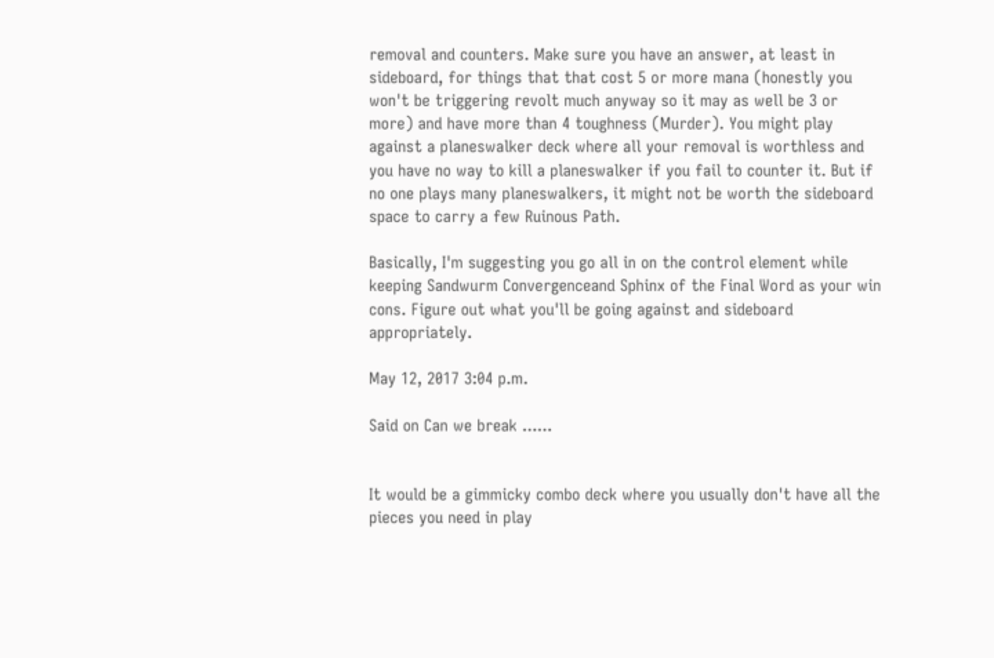removal and counters. Make sure you have an answer, at least in sideboard, for things that that cost 5 or more mana (honestly you won't be triggering revolt much anyway so it may as well be 3 or more) and have more than 4 toughness (Murder). You might play against a planeswalker deck where all your removal is worthless and you have no way to kill a planeswalker if you fail to counter it. But if no one plays many planeswalkers, it might not be worth the sideboard space to carry a few Ruinous Path.

Basically, I'm suggesting you go all in on the control element while keeping Sandwurm Convergenceand Sphinx of the Final Word as your win cons. Figure out what you'll be going against and sideboard appropriately.

May 12, 2017 3:04 p.m.

Said on Can we break ......


It would be a gimmicky combo deck where you usually don't have all the pieces you need in play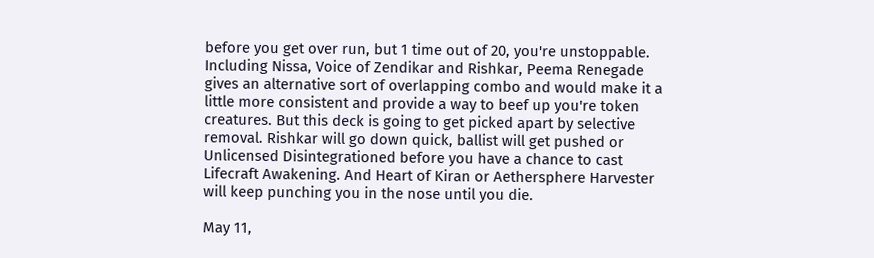before you get over run, but 1 time out of 20, you're unstoppable. Including Nissa, Voice of Zendikar and Rishkar, Peema Renegade gives an alternative sort of overlapping combo and would make it a little more consistent and provide a way to beef up you're token creatures. But this deck is going to get picked apart by selective removal. Rishkar will go down quick, ballist will get pushed or Unlicensed Disintegrationed before you have a chance to cast Lifecraft Awakening. And Heart of Kiran or Aethersphere Harvester will keep punching you in the nose until you die.

May 11,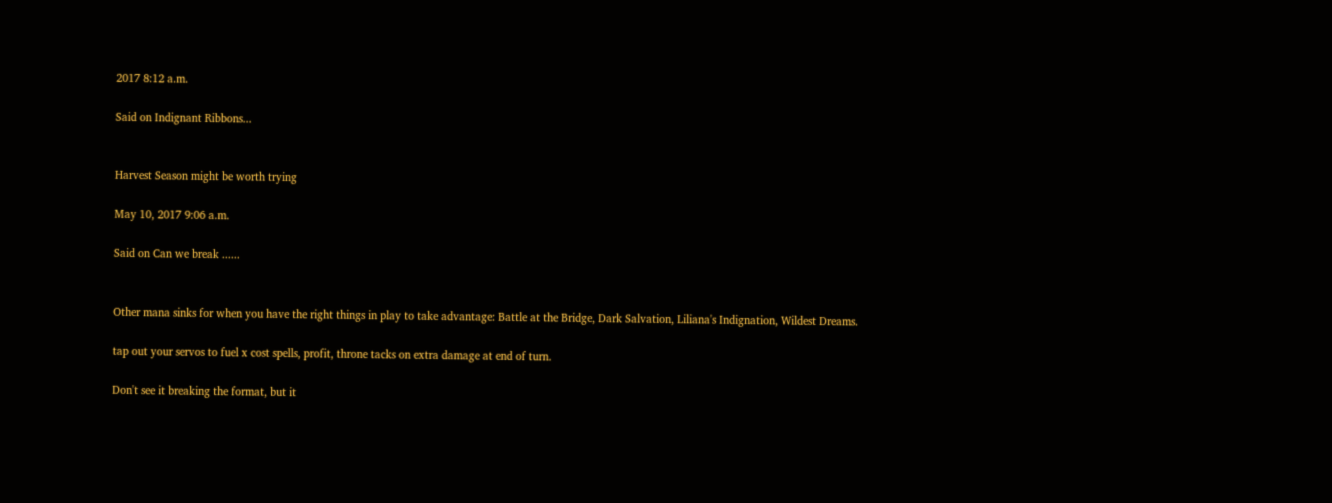2017 8:12 a.m.

Said on Indignant Ribbons...


Harvest Season might be worth trying

May 10, 2017 9:06 a.m.

Said on Can we break ......


Other mana sinks for when you have the right things in play to take advantage: Battle at the Bridge, Dark Salvation, Liliana's Indignation, Wildest Dreams.

tap out your servos to fuel x cost spells, profit, throne tacks on extra damage at end of turn.

Don't see it breaking the format, but it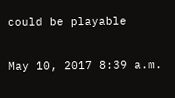could be playable

May 10, 2017 8:39 a.m.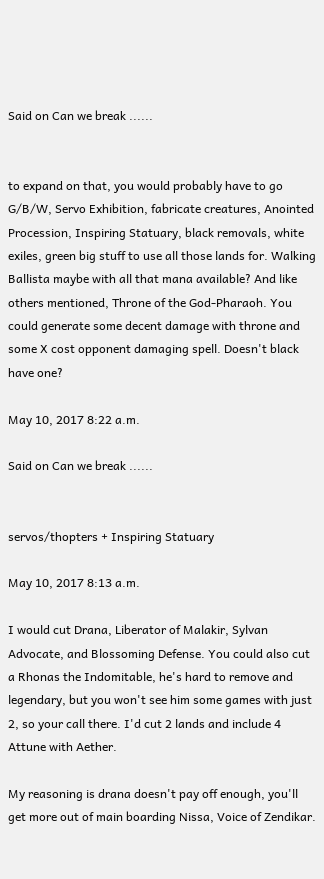Said on Can we break ......


to expand on that, you would probably have to go G/B/W, Servo Exhibition, fabricate creatures, Anointed Procession, Inspiring Statuary, black removals, white exiles, green big stuff to use all those lands for. Walking Ballista maybe with all that mana available? And like others mentioned, Throne of the God-Pharaoh. You could generate some decent damage with throne and some X cost opponent damaging spell. Doesn't black have one?

May 10, 2017 8:22 a.m.

Said on Can we break ......


servos/thopters + Inspiring Statuary

May 10, 2017 8:13 a.m.

I would cut Drana, Liberator of Malakir, Sylvan Advocate, and Blossoming Defense. You could also cut a Rhonas the Indomitable, he's hard to remove and legendary, but you won't see him some games with just 2, so your call there. I'd cut 2 lands and include 4 Attune with Aether.

My reasoning is drana doesn't pay off enough, you'll get more out of main boarding Nissa, Voice of Zendikar.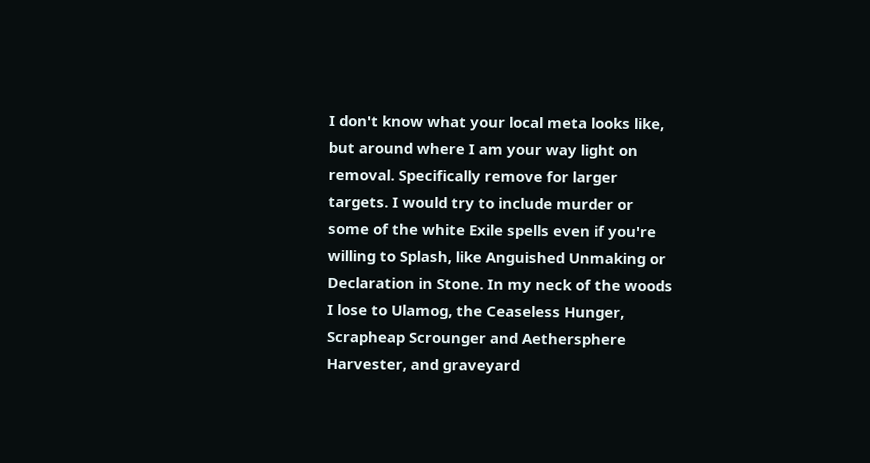I don't know what your local meta looks like, but around where I am your way light on removal. Specifically remove for larger targets. I would try to include murder or some of the white Exile spells even if you're willing to Splash, like Anguished Unmaking or Declaration in Stone. In my neck of the woods I lose to Ulamog, the Ceaseless Hunger, Scrapheap Scrounger and Aethersphere Harvester, and graveyard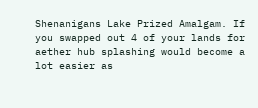Shenanigans Lake Prized Amalgam. If you swapped out 4 of your lands for aether hub splashing would become a lot easier as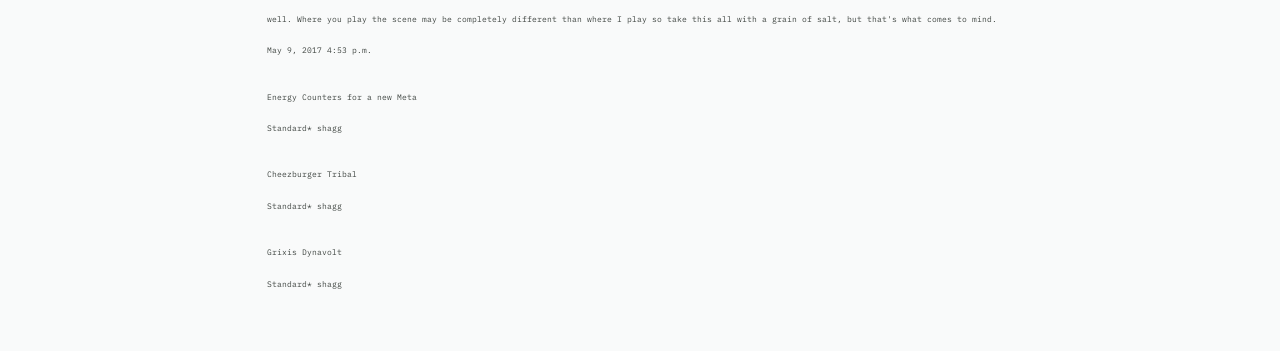well. Where you play the scene may be completely different than where I play so take this all with a grain of salt, but that's what comes to mind.

May 9, 2017 4:53 p.m.


Energy Counters for a new Meta

Standard* shagg


Cheezburger Tribal

Standard* shagg


Grixis Dynavolt

Standard* shagg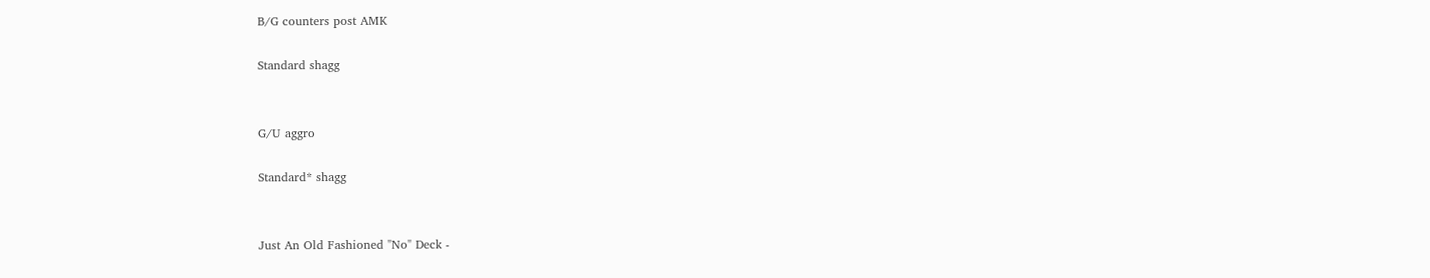B/G counters post AMK

Standard shagg


G/U aggro

Standard* shagg


Just An Old Fashioned "No" Deck -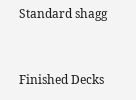Standard shagg


Finished Decks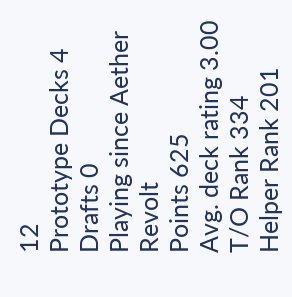12
Prototype Decks 4
Drafts 0
Playing since Aether Revolt
Points 625
Avg. deck rating 3.00
T/O Rank 334
Helper Rank 201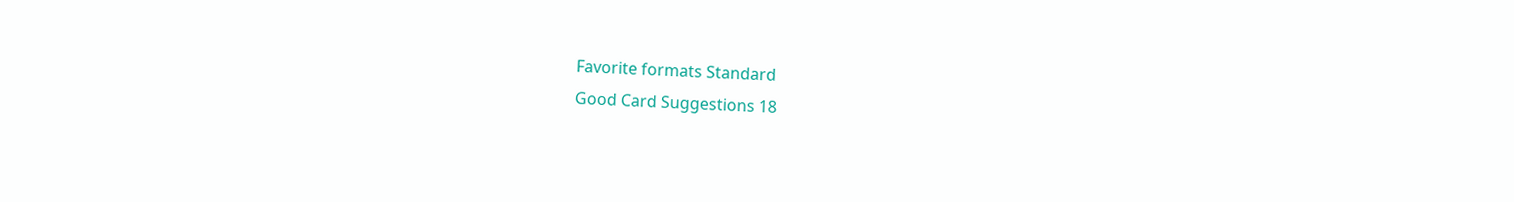Favorite formats Standard
Good Card Suggestions 18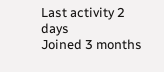Last activity 2 days
Joined 3 months